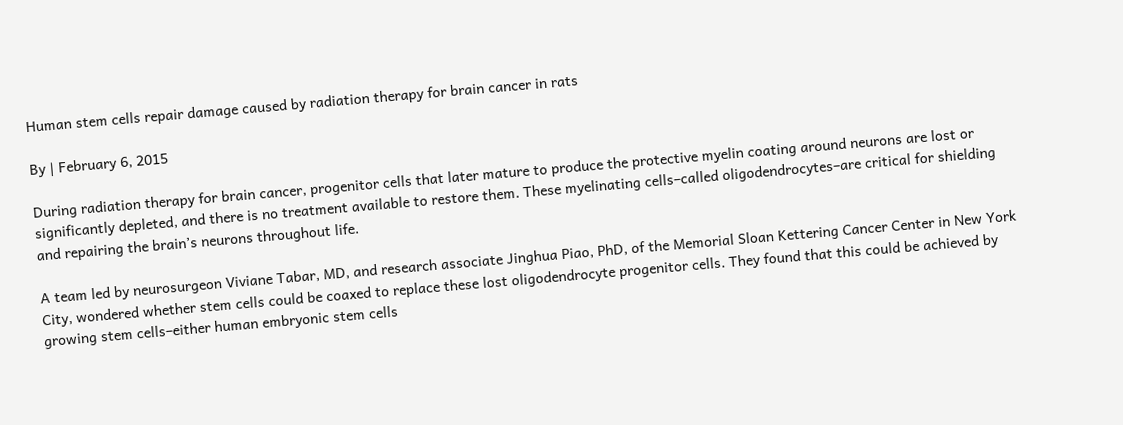Human stem cells repair damage caused by radiation therapy for brain cancer in rats

By | February 6, 2015

During radiation therapy for brain cancer, progenitor cells that later mature to produce the protective myelin coating around neurons are lost or significantly depleted, and there is no treatment available to restore them. These myelinating cells–called oligodendrocytes–are critical for shielding and repairing the brain’s neurons throughout life.

A team led by neurosurgeon Viviane Tabar, MD, and research associate Jinghua Piao, PhD, of the Memorial Sloan Kettering Cancer Center in New York City, wondered whether stem cells could be coaxed to replace these lost oligodendrocyte progenitor cells. They found that this could be achieved by growing stem cells–either human embryonic stem cells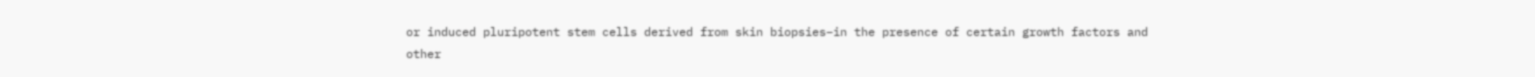or induced pluripotent stem cells derived from skin biopsies–in the presence of certain growth factors and other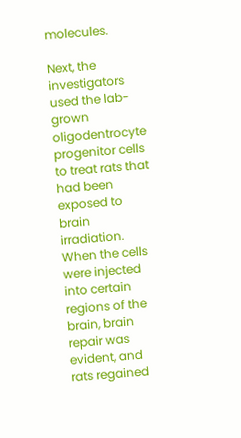molecules.

Next, the investigators used the lab-grown oligodentrocyte progenitor cells to treat rats that had been exposed to brain irradiation. When the cells were injected into certain regions of the brain, brain repair was evident, and rats regained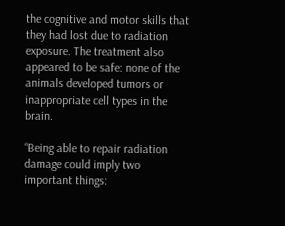the cognitive and motor skills that they had lost due to radiation exposure. The treatment also appeared to be safe: none of the animals developed tumors or inappropriate cell types in the brain.

“Being able to repair radiation damage could imply two important things: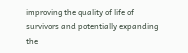improving the quality of life of survivors and potentially expanding the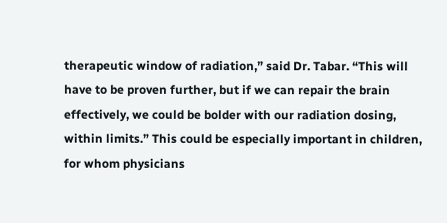therapeutic window of radiation,” said Dr. Tabar. “This will have to be proven further, but if we can repair the brain effectively, we could be bolder with our radiation dosing, within limits.” This could be especially important in children, for whom physicians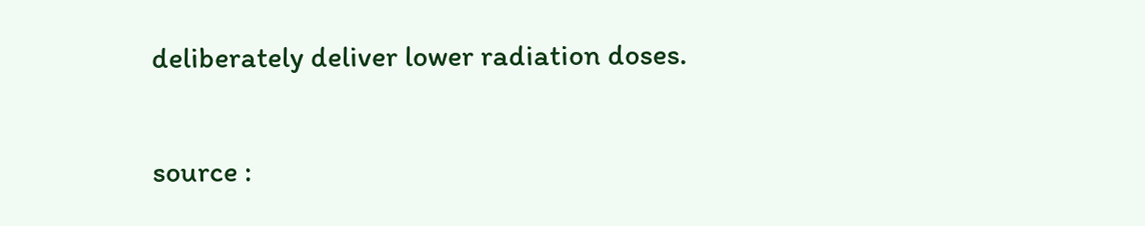deliberately deliver lower radiation doses.

source :